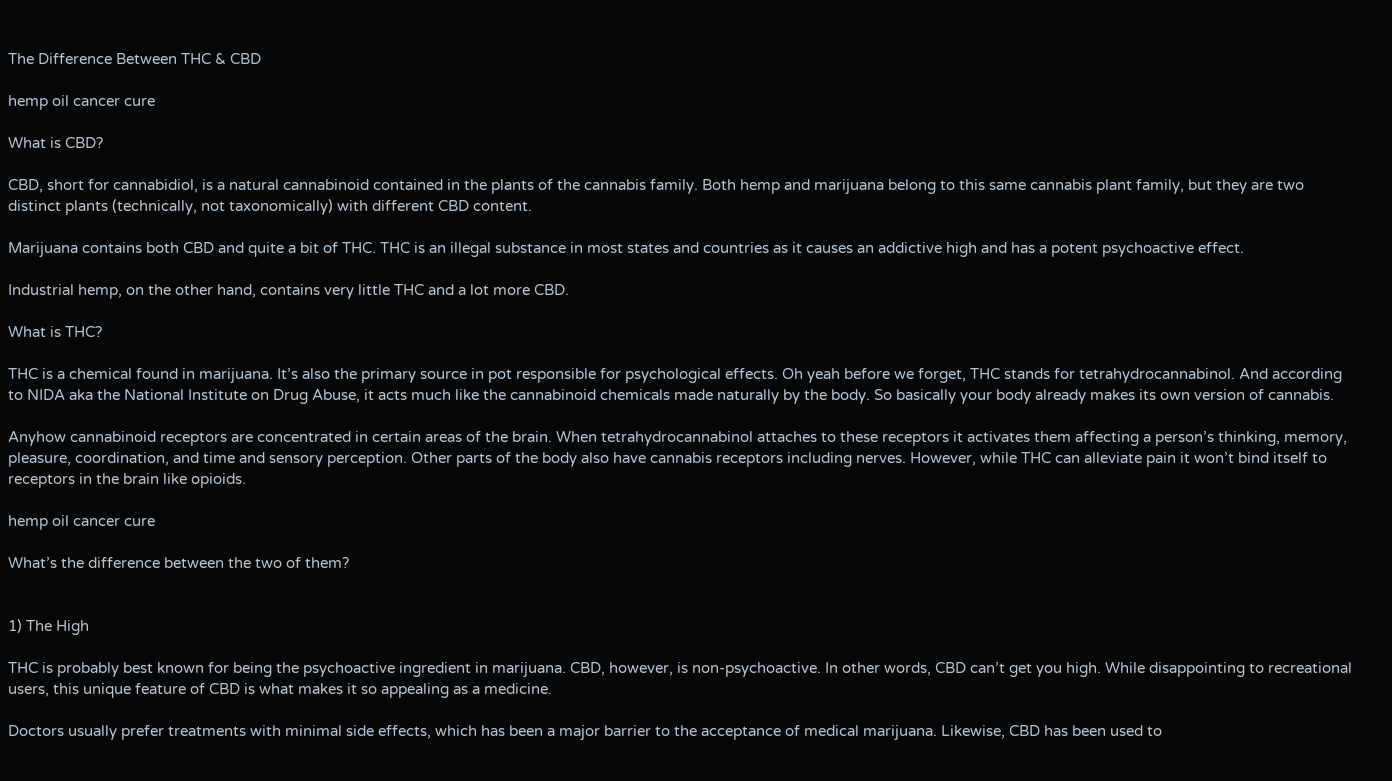The Difference Between THC & CBD

hemp oil cancer cure

What is CBD?

CBD, short for cannabidiol, is a natural cannabinoid contained in the plants of the cannabis family. Both hemp and marijuana belong to this same cannabis plant family, but they are two distinct plants (technically, not taxonomically) with different CBD content.

Marijuana contains both CBD and quite a bit of THC. THC is an illegal substance in most states and countries as it causes an addictive high and has a potent psychoactive effect.

Industrial hemp, on the other hand, contains very little THC and a lot more CBD.

What is THC?

THC is a chemical found in marijuana. It’s also the primary source in pot responsible for psychological effects. Oh yeah before we forget, THC stands for tetrahydrocannabinol. And according to NIDA aka the National Institute on Drug Abuse, it acts much like the cannabinoid chemicals made naturally by the body. So basically your body already makes its own version of cannabis.

Anyhow cannabinoid receptors are concentrated in certain areas of the brain. When tetrahydrocannabinol attaches to these receptors it activates them affecting a person’s thinking, memory, pleasure, coordination, and time and sensory perception. Other parts of the body also have cannabis receptors including nerves. However, while THC can alleviate pain it won’t bind itself to receptors in the brain like opioids.

hemp oil cancer cure

What’s the difference between the two of them?


1) The High

THC is probably best known for being the psychoactive ingredient in marijuana. CBD, however, is non-psychoactive. In other words, CBD can’t get you high. While disappointing to recreational users, this unique feature of CBD is what makes it so appealing as a medicine.

Doctors usually prefer treatments with minimal side effects, which has been a major barrier to the acceptance of medical marijuana. Likewise, CBD has been used to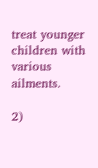treat younger children with various ailments.

2)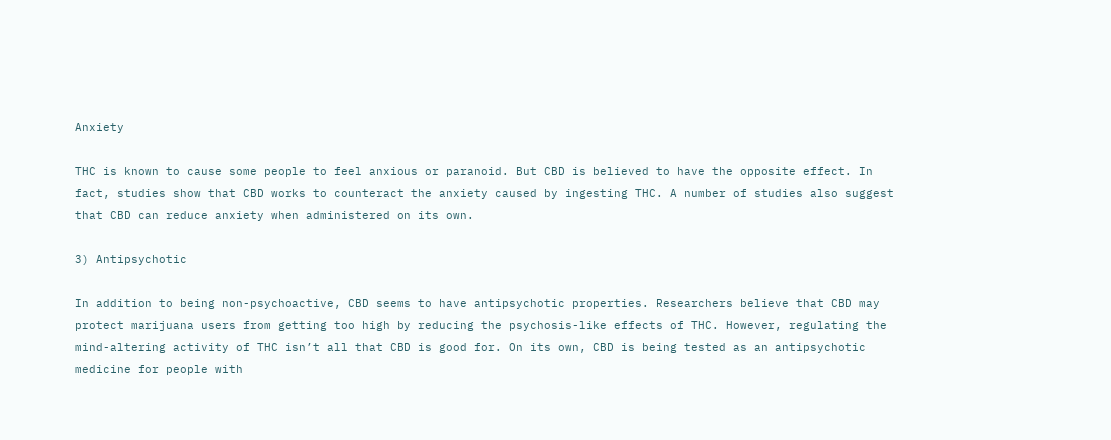Anxiety

THC is known to cause some people to feel anxious or paranoid. But CBD is believed to have the opposite effect. In fact, studies show that CBD works to counteract the anxiety caused by ingesting THC. A number of studies also suggest that CBD can reduce anxiety when administered on its own.

3) Antipsychotic

In addition to being non-psychoactive, CBD seems to have antipsychotic properties. Researchers believe that CBD may protect marijuana users from getting too high by reducing the psychosis-like effects of THC. However, regulating the mind-altering activity of THC isn’t all that CBD is good for. On its own, CBD is being tested as an antipsychotic medicine for people with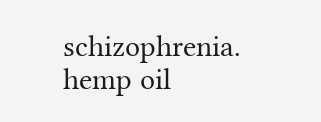schizophrenia. hemp oil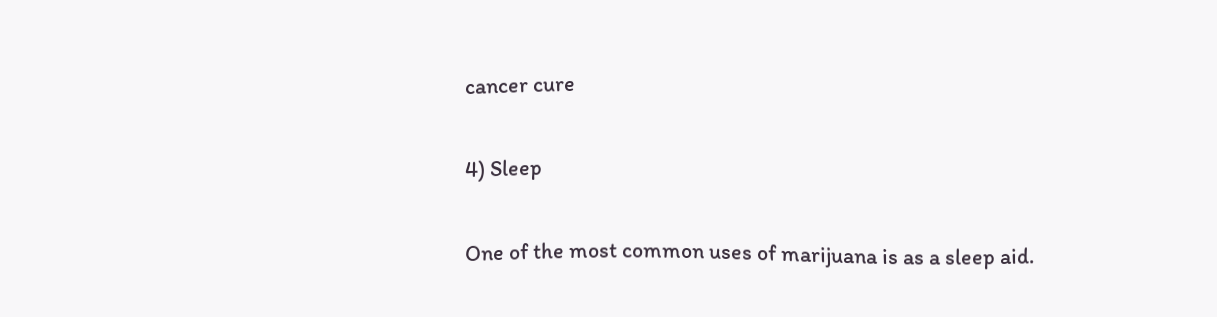cancer cure

4) Sleep

One of the most common uses of marijuana is as a sleep aid.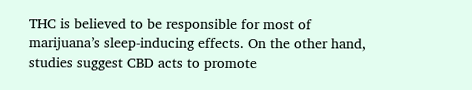THC is believed to be responsible for most of marijuana’s sleep-inducing effects. On the other hand, studies suggest CBD acts to promote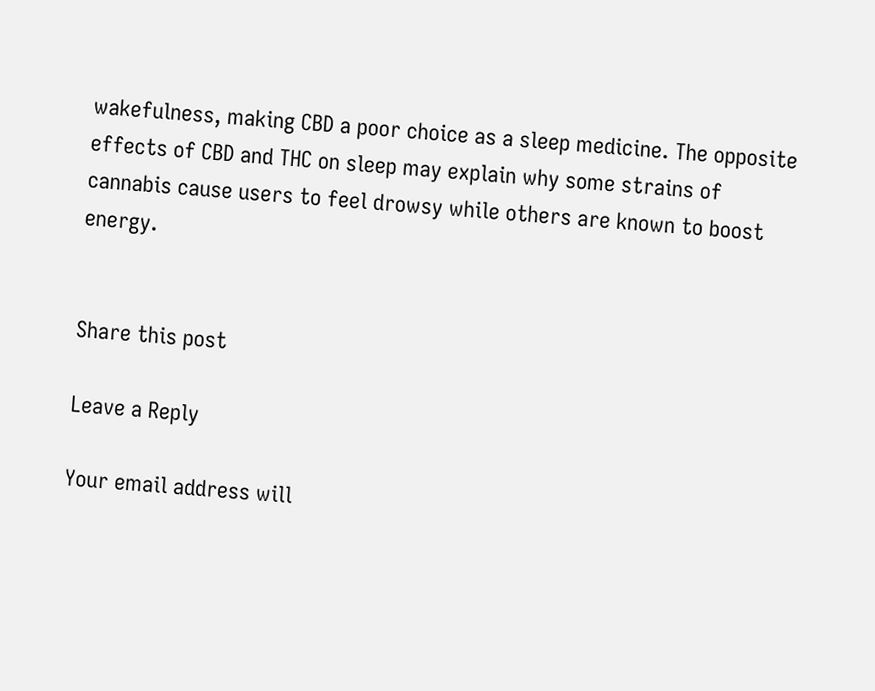wakefulness, making CBD a poor choice as a sleep medicine. The opposite effects of CBD and THC on sleep may explain why some strains of cannabis cause users to feel drowsy while others are known to boost energy.


Share this post

Leave a Reply

Your email address will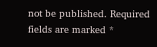not be published. Required fields are marked *